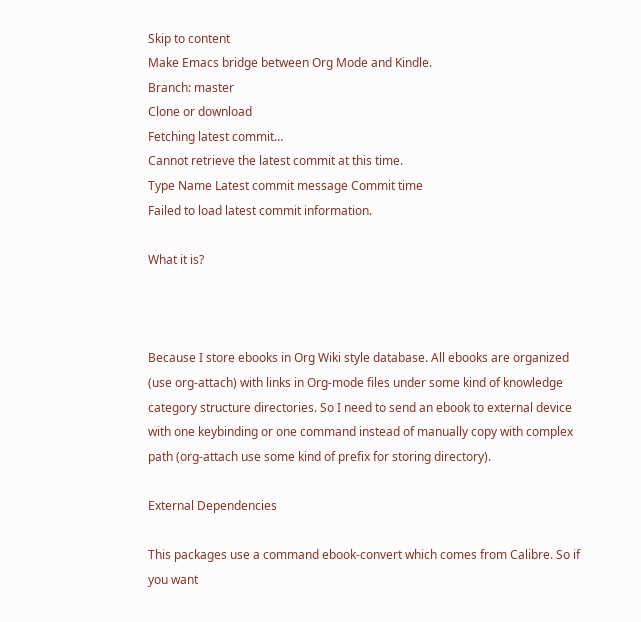Skip to content
Make Emacs bridge between Org Mode and Kindle.
Branch: master
Clone or download
Fetching latest commit…
Cannot retrieve the latest commit at this time.
Type Name Latest commit message Commit time
Failed to load latest commit information.

What it is?



Because I store ebooks in Org Wiki style database. All ebooks are organized (use org-attach) with links in Org-mode files under some kind of knowledge category structure directories. So I need to send an ebook to external device with one keybinding or one command instead of manually copy with complex path (org-attach use some kind of prefix for storing directory).

External Dependencies

This packages use a command ebook-convert which comes from Calibre. So if you want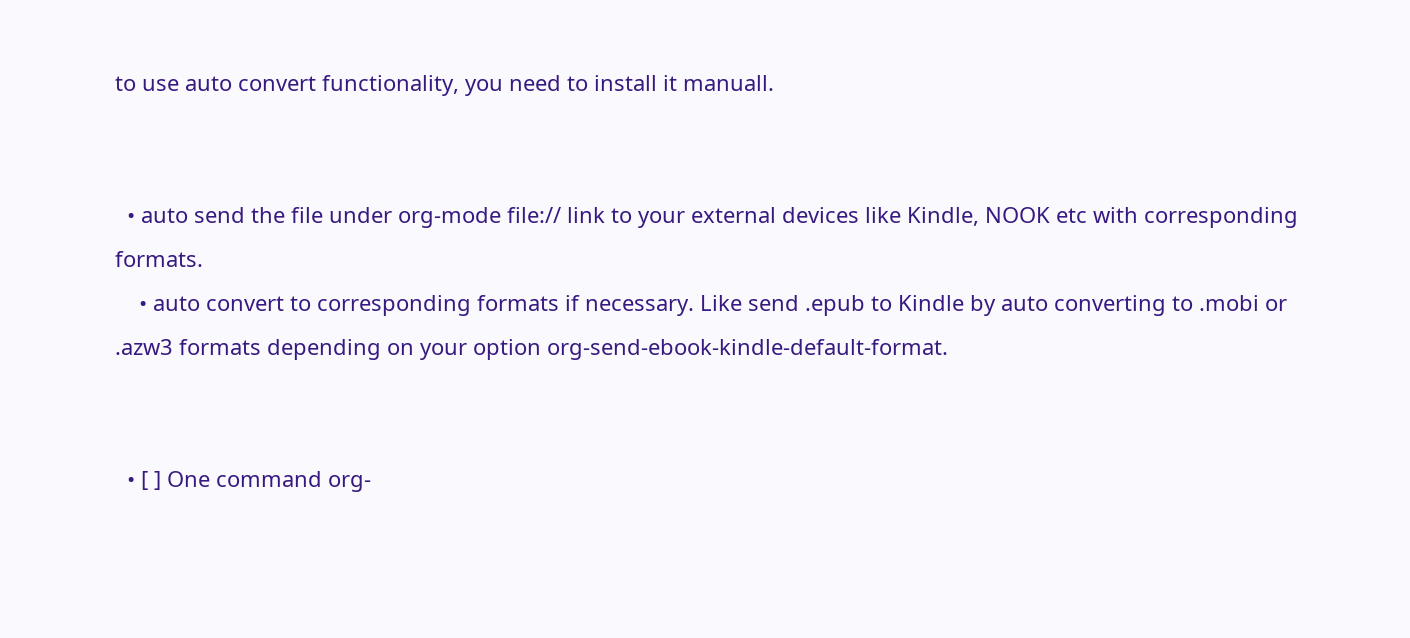to use auto convert functionality, you need to install it manuall.


  • auto send the file under org-mode file:// link to your external devices like Kindle, NOOK etc with corresponding formats.
    • auto convert to corresponding formats if necessary. Like send .epub to Kindle by auto converting to .mobi or .azw3 formats depending on your option org-send-ebook-kindle-default-format.


  • [ ] One command org-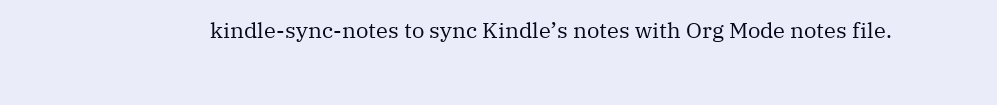kindle-sync-notes to sync Kindle’s notes with Org Mode notes file.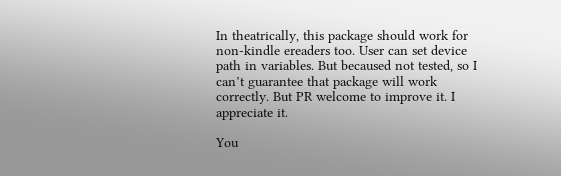In theatrically, this package should work for non-kindle ereaders too. User can set device path in variables. But becaused not tested, so I can’t guarantee that package will work correctly. But PR welcome to improve it. I appreciate it.

You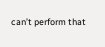can’t perform that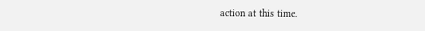action at this time.